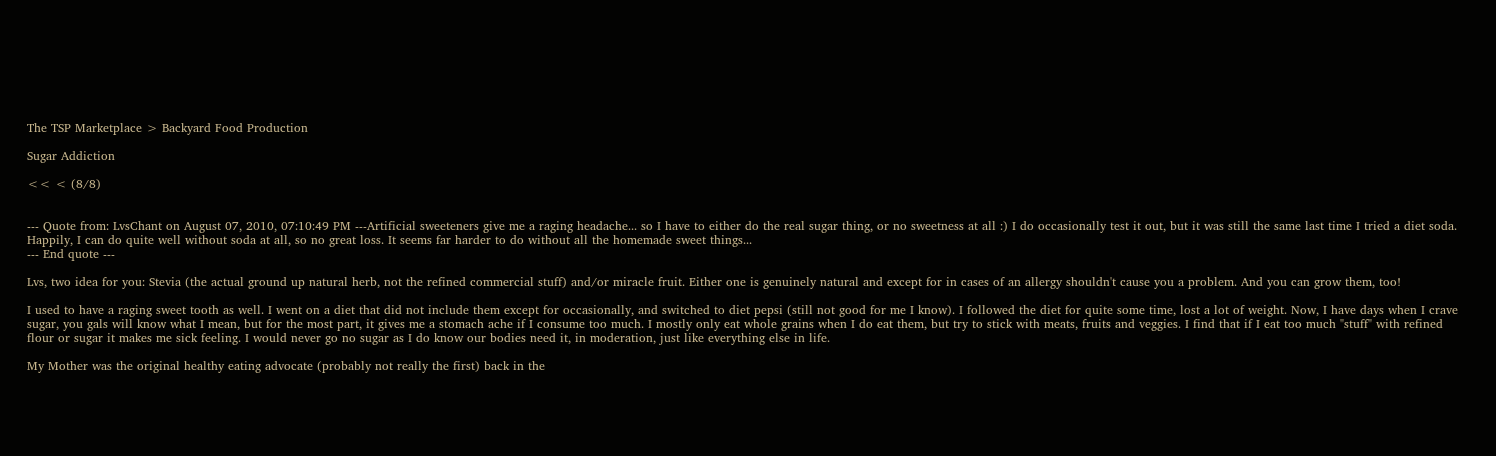The TSP Marketplace > Backyard Food Production

Sugar Addiction

<< < (8/8)


--- Quote from: LvsChant on August 07, 2010, 07:10:49 PM ---Artificial sweeteners give me a raging headache... so I have to either do the real sugar thing, or no sweetness at all :) I do occasionally test it out, but it was still the same last time I tried a diet soda. Happily, I can do quite well without soda at all, so no great loss. It seems far harder to do without all the homemade sweet things...
--- End quote ---

Lvs, two idea for you: Stevia (the actual ground up natural herb, not the refined commercial stuff) and/or miracle fruit. Either one is genuinely natural and except for in cases of an allergy shouldn't cause you a problem. And you can grow them, too!

I used to have a raging sweet tooth as well. I went on a diet that did not include them except for occasionally, and switched to diet pepsi (still not good for me I know). I followed the diet for quite some time, lost a lot of weight. Now, I have days when I crave sugar, you gals will know what I mean, but for the most part, it gives me a stomach ache if I consume too much. I mostly only eat whole grains when I do eat them, but try to stick with meats, fruits and veggies. I find that if I eat too much "stuff" with refined flour or sugar it makes me sick feeling. I would never go no sugar as I do know our bodies need it, in moderation, just like everything else in life.

My Mother was the original healthy eating advocate (probably not really the first) back in the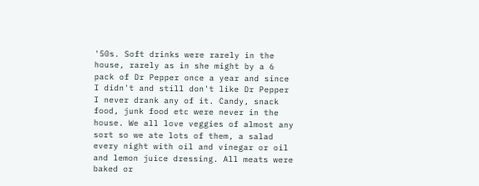'50s. Soft drinks were rarely in the house, rarely as in she might by a 6 pack of Dr Pepper once a year and since I didn't and still don't like Dr Pepper I never drank any of it. Candy, snack food, junk food etc were never in the house. We all love veggies of almost any sort so we ate lots of them, a salad every night with oil and vinegar or oil and lemon juice dressing. All meats were baked or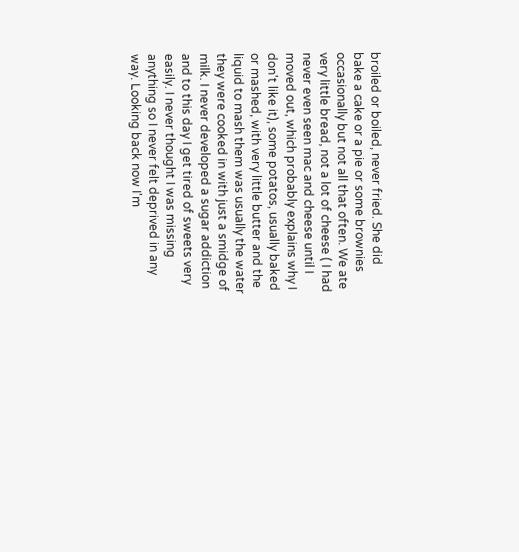broiled or boiled, never fried. She did bake a cake or a pie or some brownies occasionally but not all that often. We ate very little bread, not a lot of cheese ( I had never even seen mac and cheese until I moved out, which probably explains why I don't like it), some potatos, usually baked or mashed, with very little butter and the liquid to mash them was usually the water they were cooked in with just a smidge of milk. I never developed a sugar addiction and to this day I get tired of sweets very easily. I never thought I was missing anything so I never felt deprived in any way. Looking back now I'm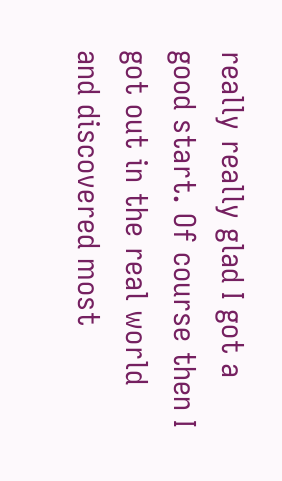really really glad I got a good start. Of course then I got out in the real world and discovered most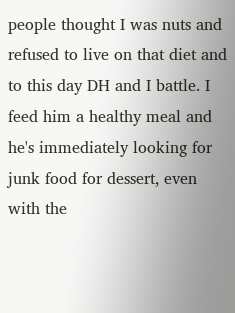people thought I was nuts and refused to live on that diet and to this day DH and I battle. I feed him a healthy meal and he's immediately looking for junk food for dessert, even with the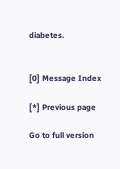diabetes.


[0] Message Index

[*] Previous page

Go to full version